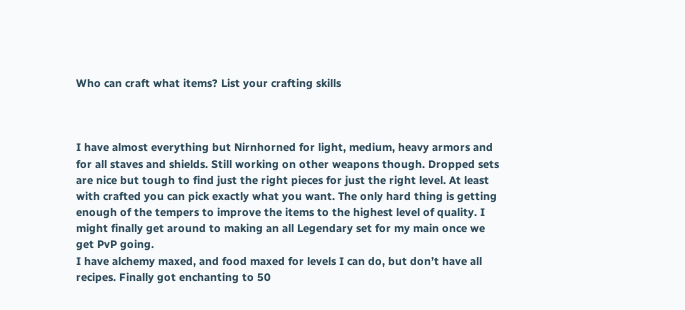Who can craft what items? List your crafting skills



I have almost everything but Nirnhorned for light, medium, heavy armors and for all staves and shields. Still working on other weapons though. Dropped sets are nice but tough to find just the right pieces for just the right level. At least with crafted you can pick exactly what you want. The only hard thing is getting enough of the tempers to improve the items to the highest level of quality. I might finally get around to making an all Legendary set for my main once we get PvP going.
I have alchemy maxed, and food maxed for levels I can do, but don’t have all recipes. Finally got enchanting to 50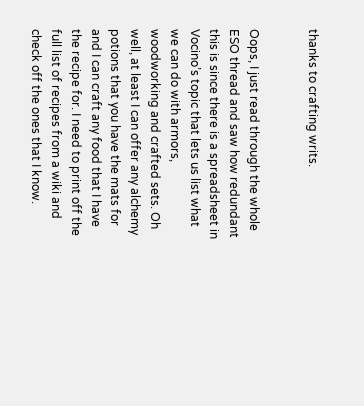thanks to crafting writs.


Oops, I just read through the whole ESO thread and saw how redundant this is since there is a spreadsheet in Vocino’s topic that lets us list what we can do with armors, woodworking and crafted sets. Oh well, at least I can offer any alchemy potions that you have the mats for and I can craft any food that I have the recipe for. I need to print off the full list of recipes from a wiki and check off the ones that I know.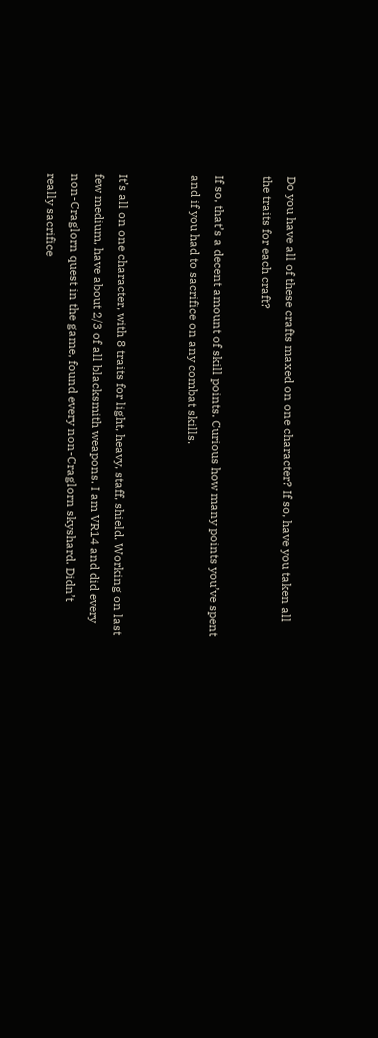Do you have all of these crafts maxed on one character? If so, have you taken all the traits for each craft?

If so, that’s a decent amount of skill points. Curious how many points you’ve spent and if you had to sacrifice on any combat skills.


It’s all on one character, with 8 traits for light, heavy, staff, shield. Working on last few medium, have about 2/3 of all blacksmith weapons. I am VR14 and did every non-Craglorn quest in the game, found every non-Craglorn skyshard. Didn’t really sacrifice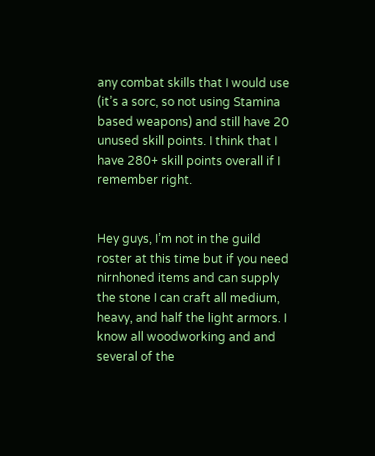any combat skills that I would use (it’s a sorc, so not using Stamina based weapons) and still have 20 unused skill points. I think that I have 280+ skill points overall if I remember right.


Hey guys, I’m not in the guild roster at this time but if you need nirnhoned items and can supply the stone I can craft all medium, heavy, and half the light armors. I know all woodworking and and several of the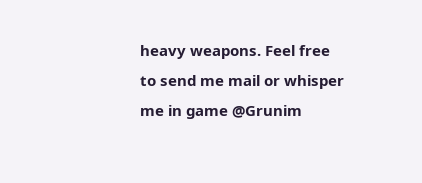heavy weapons. Feel free to send me mail or whisper me in game @Grunim